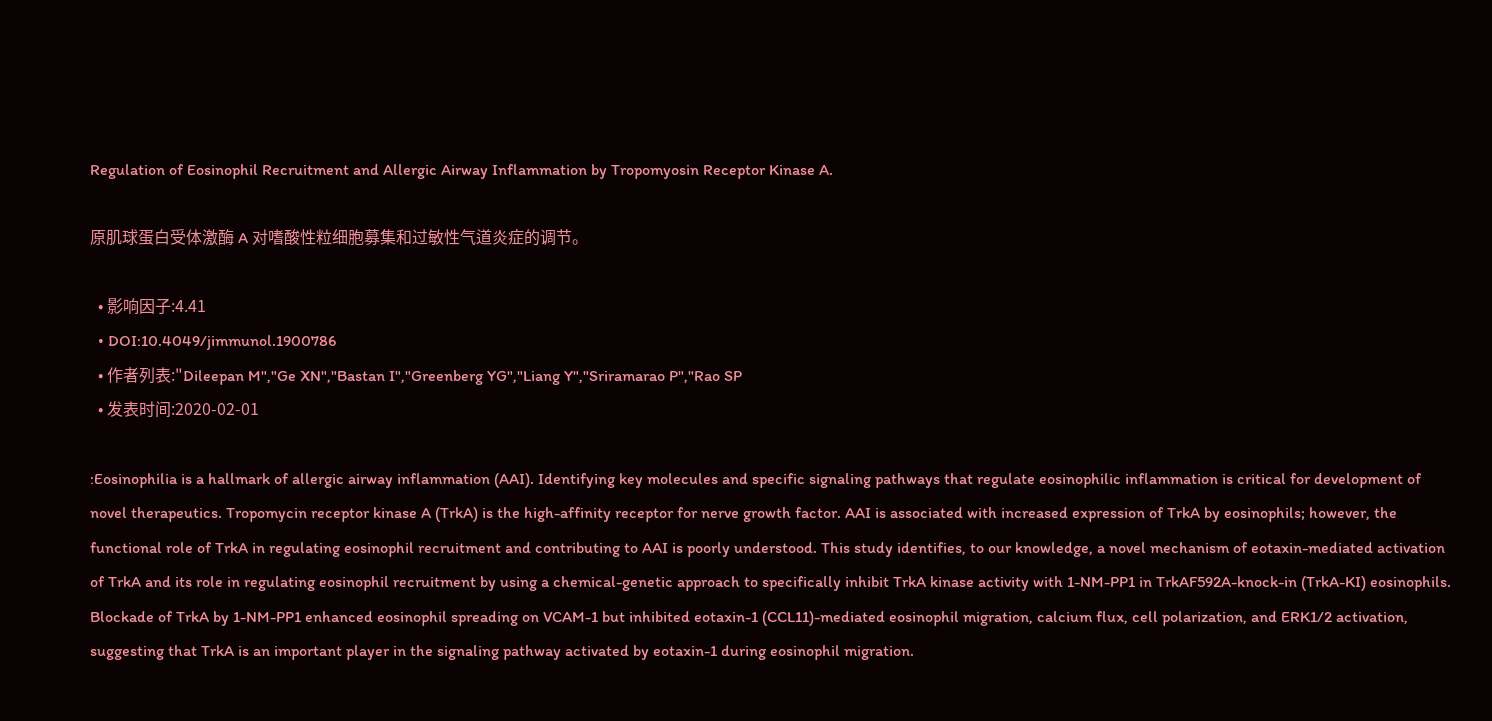Regulation of Eosinophil Recruitment and Allergic Airway Inflammation by Tropomyosin Receptor Kinase A.

原肌球蛋白受体激酶 A 对嗜酸性粒细胞募集和过敏性气道炎症的调节。

  • 影响因子:4.41
  • DOI:10.4049/jimmunol.1900786
  • 作者列表:"Dileepan M","Ge XN","Bastan I","Greenberg YG","Liang Y","Sriramarao P","Rao SP
  • 发表时间:2020-02-01

:Eosinophilia is a hallmark of allergic airway inflammation (AAI). Identifying key molecules and specific signaling pathways that regulate eosinophilic inflammation is critical for development of novel therapeutics. Tropomycin receptor kinase A (TrkA) is the high-affinity receptor for nerve growth factor. AAI is associated with increased expression of TrkA by eosinophils; however, the functional role of TrkA in regulating eosinophil recruitment and contributing to AAI is poorly understood. This study identifies, to our knowledge, a novel mechanism of eotaxin-mediated activation of TrkA and its role in regulating eosinophil recruitment by using a chemical-genetic approach to specifically inhibit TrkA kinase activity with 1-NM-PP1 in TrkAF592A-knock-in (TrkA-KI) eosinophils. Blockade of TrkA by 1-NM-PP1 enhanced eosinophil spreading on VCAM-1 but inhibited eotaxin-1 (CCL11)-mediated eosinophil migration, calcium flux, cell polarization, and ERK1/2 activation, suggesting that TrkA is an important player in the signaling pathway activated by eotaxin-1 during eosinophil migration.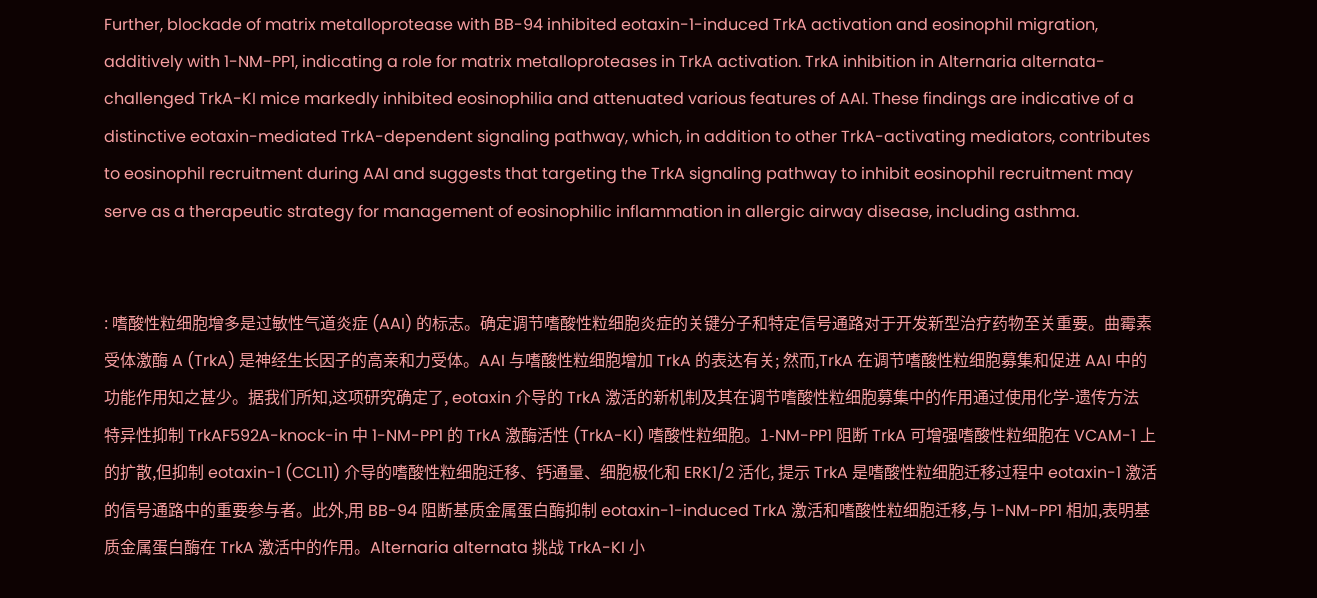Further, blockade of matrix metalloprotease with BB-94 inhibited eotaxin-1-induced TrkA activation and eosinophil migration, additively with 1-NM-PP1, indicating a role for matrix metalloproteases in TrkA activation. TrkA inhibition in Alternaria alternata-challenged TrkA-KI mice markedly inhibited eosinophilia and attenuated various features of AAI. These findings are indicative of a distinctive eotaxin-mediated TrkA-dependent signaling pathway, which, in addition to other TrkA-activating mediators, contributes to eosinophil recruitment during AAI and suggests that targeting the TrkA signaling pathway to inhibit eosinophil recruitment may serve as a therapeutic strategy for management of eosinophilic inflammation in allergic airway disease, including asthma.


: 嗜酸性粒细胞增多是过敏性气道炎症 (AAI) 的标志。确定调节嗜酸性粒细胞炎症的关键分子和特定信号通路对于开发新型治疗药物至关重要。曲霉素受体激酶 A (TrkA) 是神经生长因子的高亲和力受体。AAI 与嗜酸性粒细胞增加 TrkA 的表达有关; 然而,TrkA 在调节嗜酸性粒细胞募集和促进 AAI 中的功能作用知之甚少。据我们所知,这项研究确定了, eotaxin 介导的 TrkA 激活的新机制及其在调节嗜酸性粒细胞募集中的作用通过使用化学-遗传方法特异性抑制 TrkAF592A-knock-in 中 1-NM-PP1 的 TrkA 激酶活性 (TrkA-KI) 嗜酸性粒细胞。1-NM-PP1 阻断 TrkA 可增强嗜酸性粒细胞在 VCAM-1 上的扩散,但抑制 eotaxin-1 (CCL11) 介导的嗜酸性粒细胞迁移、钙通量、细胞极化和 ERK1/2 活化, 提示 TrkA 是嗜酸性粒细胞迁移过程中 eotaxin-1 激活的信号通路中的重要参与者。此外,用 BB-94 阻断基质金属蛋白酶抑制 eotaxin-1-induced TrkA 激活和嗜酸性粒细胞迁移,与 1-NM-PP1 相加,表明基质金属蛋白酶在 TrkA 激活中的作用。Alternaria alternata 挑战 TrkA-KI 小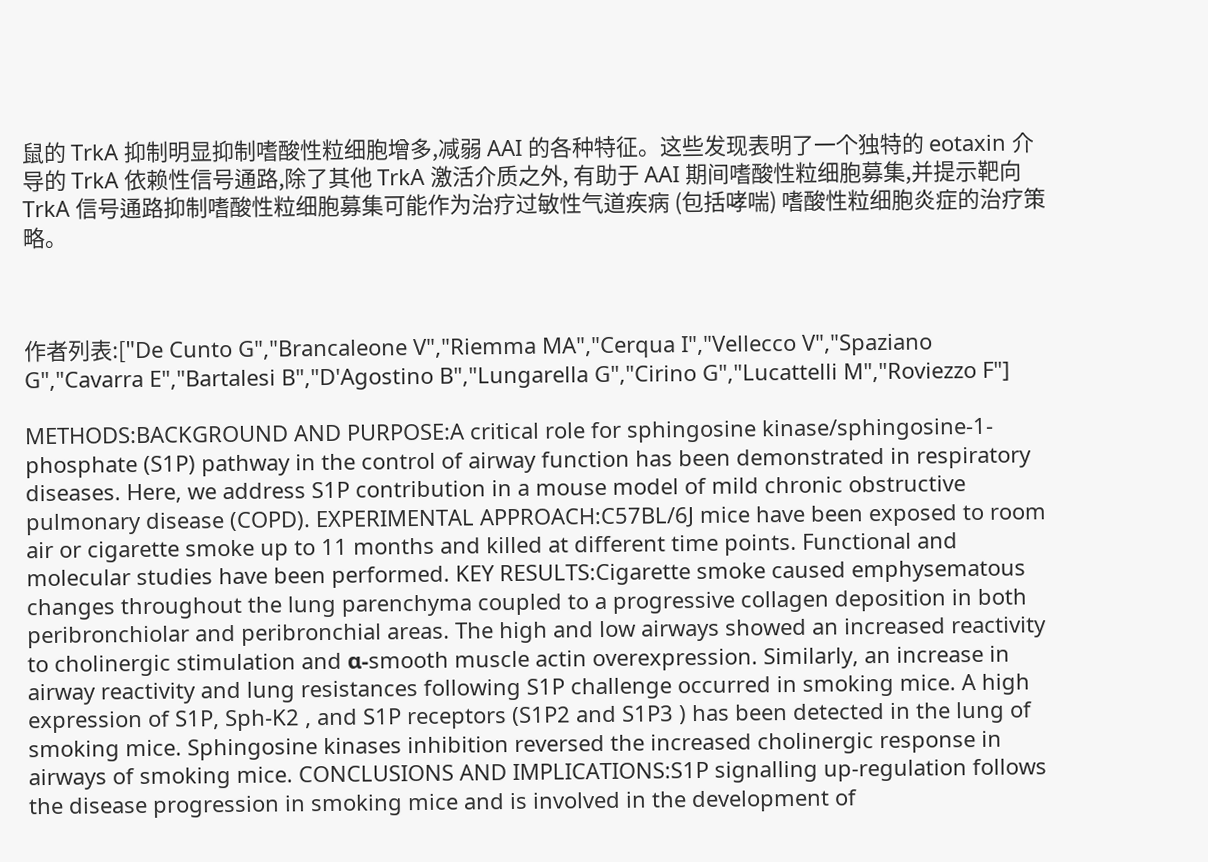鼠的 TrkA 抑制明显抑制嗜酸性粒细胞增多,减弱 AAI 的各种特征。这些发现表明了一个独特的 eotaxin 介导的 TrkA 依赖性信号通路,除了其他 TrkA 激活介质之外, 有助于 AAI 期间嗜酸性粒细胞募集,并提示靶向 TrkA 信号通路抑制嗜酸性粒细胞募集可能作为治疗过敏性气道疾病 (包括哮喘) 嗜酸性粒细胞炎症的治疗策略。



作者列表:["De Cunto G","Brancaleone V","Riemma MA","Cerqua I","Vellecco V","Spaziano G","Cavarra E","Bartalesi B","D'Agostino B","Lungarella G","Cirino G","Lucattelli M","Roviezzo F"]

METHODS:BACKGROUND AND PURPOSE:A critical role for sphingosine kinase/sphingosine-1-phosphate (S1P) pathway in the control of airway function has been demonstrated in respiratory diseases. Here, we address S1P contribution in a mouse model of mild chronic obstructive pulmonary disease (COPD). EXPERIMENTAL APPROACH:C57BL/6J mice have been exposed to room air or cigarette smoke up to 11 months and killed at different time points. Functional and molecular studies have been performed. KEY RESULTS:Cigarette smoke caused emphysematous changes throughout the lung parenchyma coupled to a progressive collagen deposition in both peribronchiolar and peribronchial areas. The high and low airways showed an increased reactivity to cholinergic stimulation and α-smooth muscle actin overexpression. Similarly, an increase in airway reactivity and lung resistances following S1P challenge occurred in smoking mice. A high expression of S1P, Sph-K2 , and S1P receptors (S1P2 and S1P3 ) has been detected in the lung of smoking mice. Sphingosine kinases inhibition reversed the increased cholinergic response in airways of smoking mice. CONCLUSIONS AND IMPLICATIONS:S1P signalling up-regulation follows the disease progression in smoking mice and is involved in the development of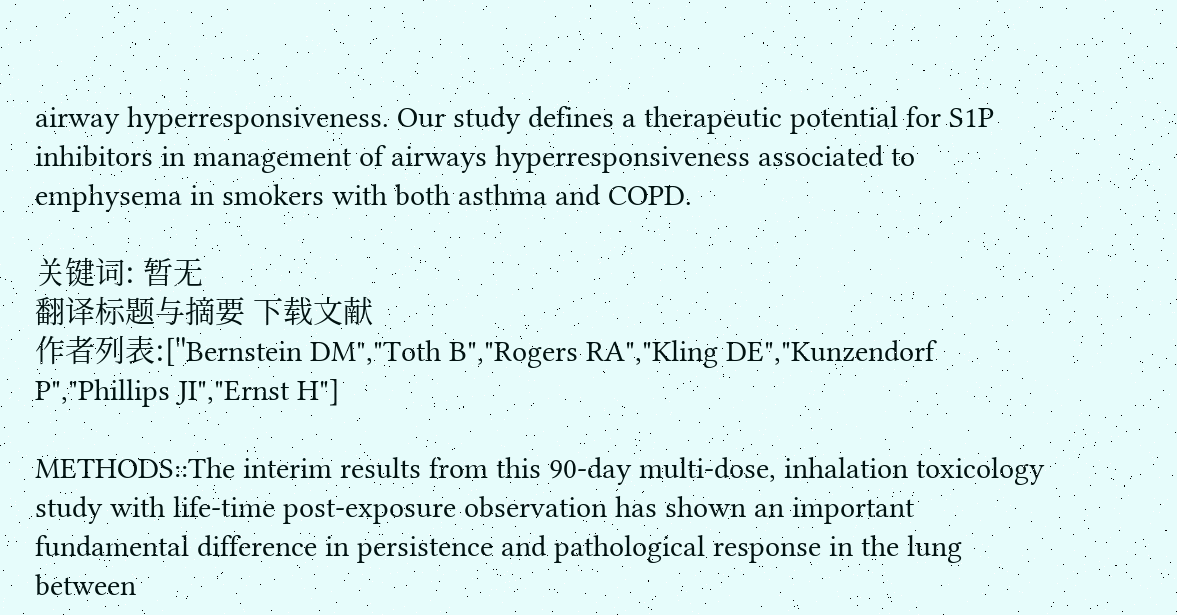airway hyperresponsiveness. Our study defines a therapeutic potential for S1P inhibitors in management of airways hyperresponsiveness associated to emphysema in smokers with both asthma and COPD.

关键词: 暂无
翻译标题与摘要 下载文献
作者列表:["Bernstein DM","Toth B","Rogers RA","Kling DE","Kunzendorf P","Phillips JI","Ernst H"]

METHODS::The interim results from this 90-day multi-dose, inhalation toxicology study with life-time post-exposure observation has shown an important fundamental difference in persistence and pathological response in the lung between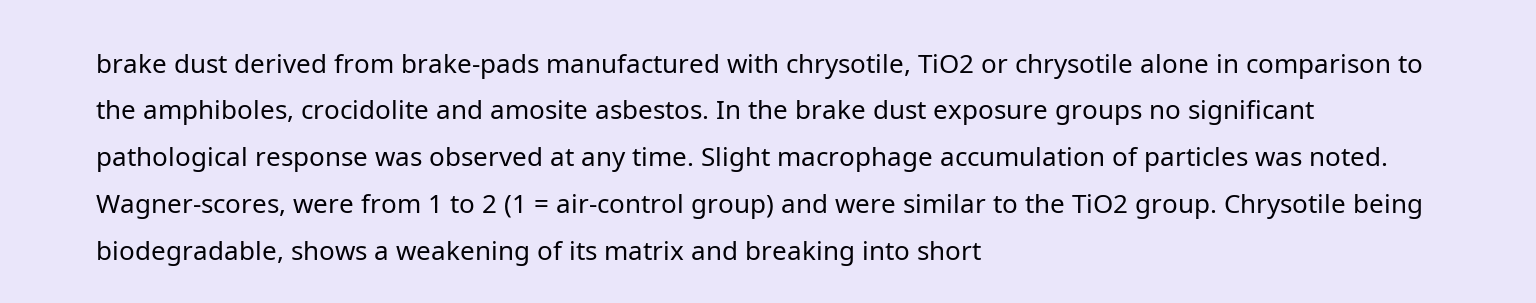brake dust derived from brake-pads manufactured with chrysotile, TiO2 or chrysotile alone in comparison to the amphiboles, crocidolite and amosite asbestos. In the brake dust exposure groups no significant pathological response was observed at any time. Slight macrophage accumulation of particles was noted. Wagner-scores, were from 1 to 2 (1 = air-control group) and were similar to the TiO2 group. Chrysotile being biodegradable, shows a weakening of its matrix and breaking into short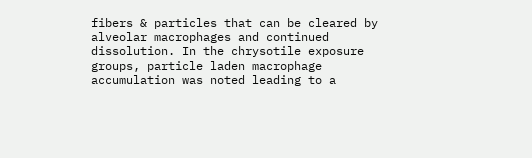fibers & particles that can be cleared by alveolar macrophages and continued dissolution. In the chrysotile exposure groups, particle laden macrophage accumulation was noted leading to a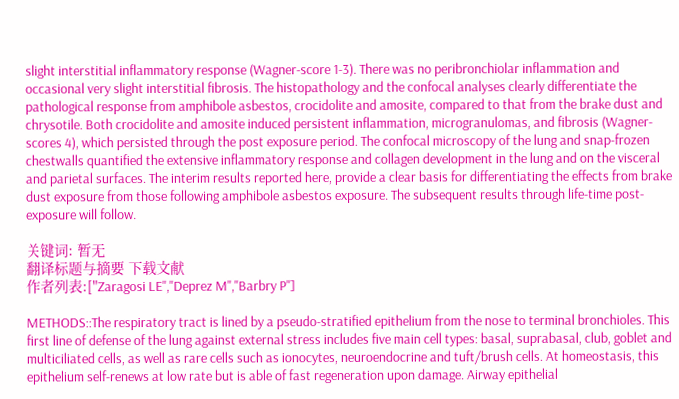slight interstitial inflammatory response (Wagner-score 1-3). There was no peribronchiolar inflammation and occasional very slight interstitial fibrosis. The histopathology and the confocal analyses clearly differentiate the pathological response from amphibole asbestos, crocidolite and amosite, compared to that from the brake dust and chrysotile. Both crocidolite and amosite induced persistent inflammation, microgranulomas, and fibrosis (Wagner-scores 4), which persisted through the post exposure period. The confocal microscopy of the lung and snap-frozen chestwalls quantified the extensive inflammatory response and collagen development in the lung and on the visceral and parietal surfaces. The interim results reported here, provide a clear basis for differentiating the effects from brake dust exposure from those following amphibole asbestos exposure. The subsequent results through life-time post-exposure will follow.

关键词: 暂无
翻译标题与摘要 下载文献
作者列表:["Zaragosi LE","Deprez M","Barbry P"]

METHODS::The respiratory tract is lined by a pseudo-stratified epithelium from the nose to terminal bronchioles. This first line of defense of the lung against external stress includes five main cell types: basal, suprabasal, club, goblet and multiciliated cells, as well as rare cells such as ionocytes, neuroendocrine and tuft/brush cells. At homeostasis, this epithelium self-renews at low rate but is able of fast regeneration upon damage. Airway epithelial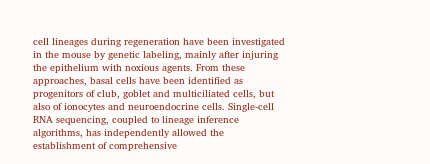cell lineages during regeneration have been investigated in the mouse by genetic labeling, mainly after injuring the epithelium with noxious agents. From these approaches, basal cells have been identified as progenitors of club, goblet and multiciliated cells, but also of ionocytes and neuroendocrine cells. Single-cell RNA sequencing, coupled to lineage inference algorithms, has independently allowed the establishment of comprehensive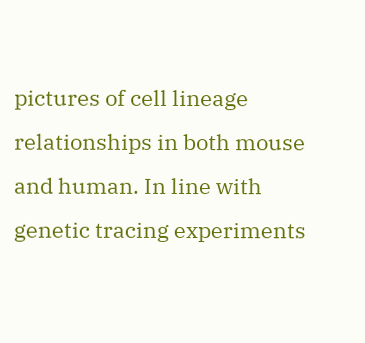pictures of cell lineage relationships in both mouse and human. In line with genetic tracing experiments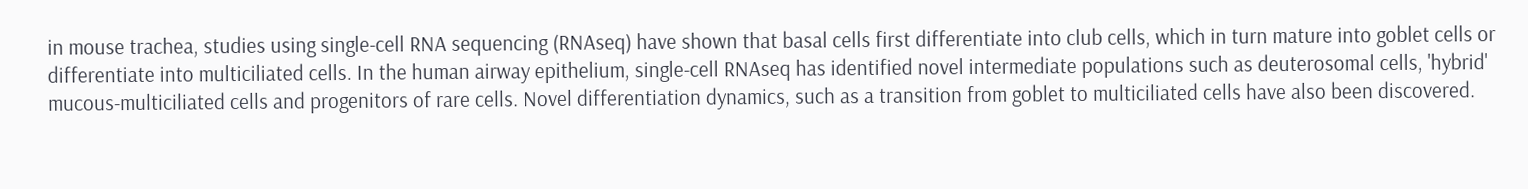in mouse trachea, studies using single-cell RNA sequencing (RNAseq) have shown that basal cells first differentiate into club cells, which in turn mature into goblet cells or differentiate into multiciliated cells. In the human airway epithelium, single-cell RNAseq has identified novel intermediate populations such as deuterosomal cells, 'hybrid' mucous-multiciliated cells and progenitors of rare cells. Novel differentiation dynamics, such as a transition from goblet to multiciliated cells have also been discovered.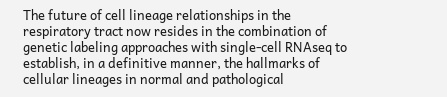The future of cell lineage relationships in the respiratory tract now resides in the combination of genetic labeling approaches with single-cell RNAseq to establish, in a definitive manner, the hallmarks of cellular lineages in normal and pathological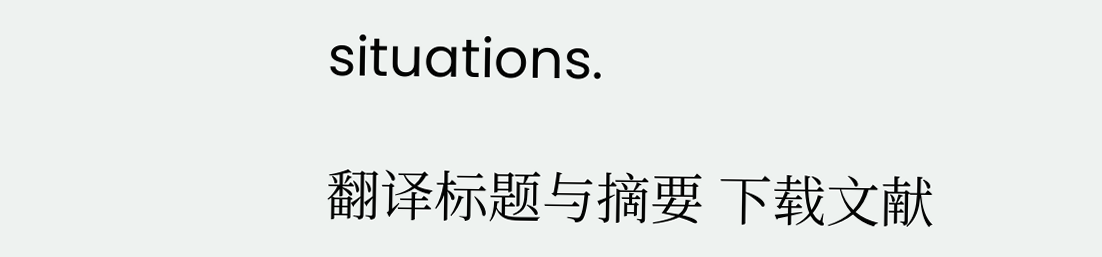situations.

翻译标题与摘要 下载文献